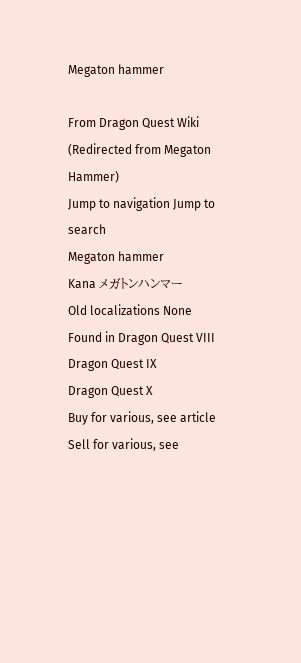Megaton hammer

From Dragon Quest Wiki
(Redirected from Megaton Hammer)
Jump to navigation Jump to search
Megaton hammer
Kana メガトンハンマー
Old localizations None
Found in Dragon Quest VIII
Dragon Quest IX
Dragon Quest X
Buy for various, see article
Sell for various, see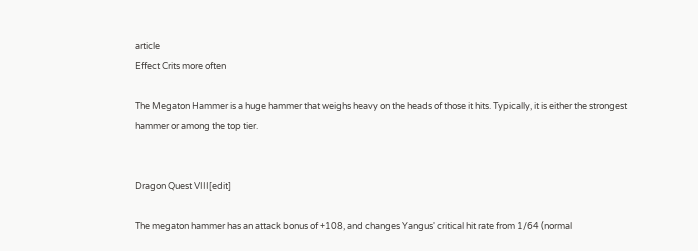article
Effect Crits more often

The Megaton Hammer is a huge hammer that weighs heavy on the heads of those it hits. Typically, it is either the strongest hammer or among the top tier.


Dragon Quest VIII[edit]

The megaton hammer has an attack bonus of +108, and changes Yangus' critical hit rate from 1/64 (normal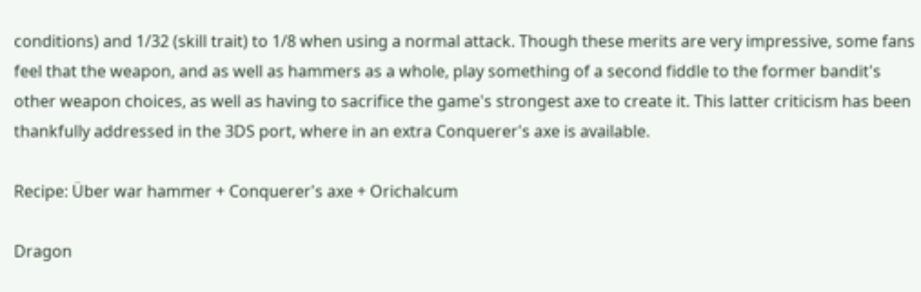conditions) and 1/32 (skill trait) to 1/8 when using a normal attack. Though these merits are very impressive, some fans feel that the weapon, and as well as hammers as a whole, play something of a second fiddle to the former bandit's other weapon choices, as well as having to sacrifice the game's strongest axe to create it. This latter criticism has been thankfully addressed in the 3DS port, where in an extra Conquerer's axe is available.

Recipe: Über war hammer + Conquerer's axe + Orichalcum

Dragon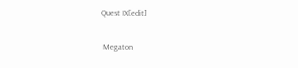Quest IX[edit]

 Megaton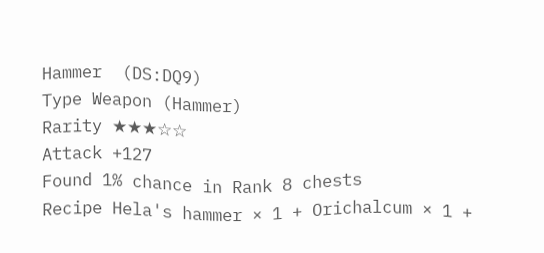Hammer  (DS:DQ9)
Type Weapon (Hammer)
Rarity ★★★☆☆
Attack +127
Found 1% chance in Rank 8 chests
Recipe Hela's hammer × 1 + Orichalcum × 1 +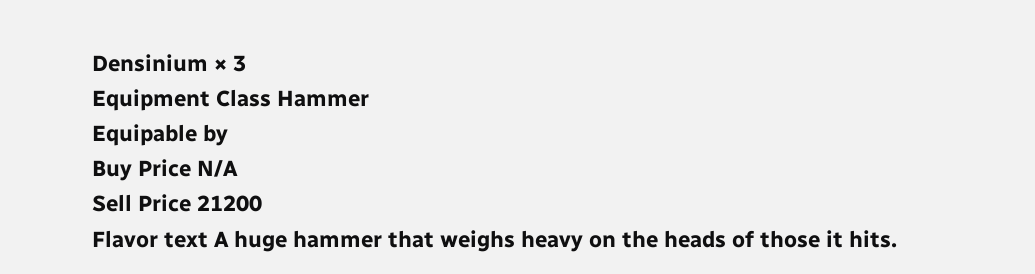Densinium × 3
Equipment Class Hammer
Equipable by
Buy Price N/A
Sell Price 21200
Flavor text A huge hammer that weighs heavy on the heads of those it hits.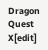Dragon Quest X[edit]